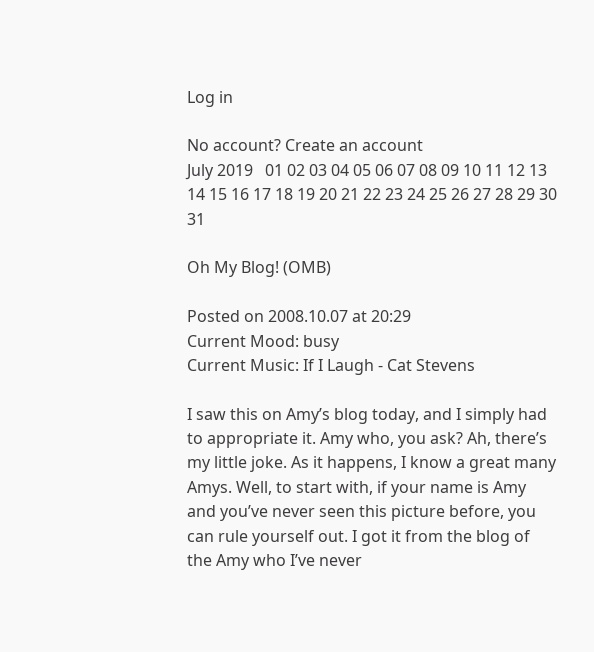Log in

No account? Create an account
July 2019   01 02 03 04 05 06 07 08 09 10 11 12 13 14 15 16 17 18 19 20 21 22 23 24 25 26 27 28 29 30 31

Oh My Blog! (OMB)

Posted on 2008.10.07 at 20:29
Current Mood: busy
Current Music: If I Laugh - Cat Stevens

I saw this on Amy’s blog today, and I simply had to appropriate it. Amy who, you ask? Ah, there’s my little joke. As it happens, I know a great many Amys. Well, to start with, if your name is Amy and you’ve never seen this picture before, you can rule yourself out. I got it from the blog of the Amy who I’ve never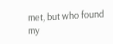met, but who found my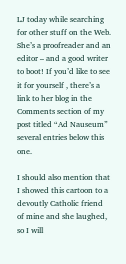LJ today while searching for other stuff on the Web. She’s a proofreader and an editor – and a good writer to boot! If you’d like to see it for yourself , there’s a link to her blog in the Comments section of my post titled “Ad Nauseum” several entries below this one.

I should also mention that I showed this cartoon to a devoutly Catholic friend of mine and she laughed, so I will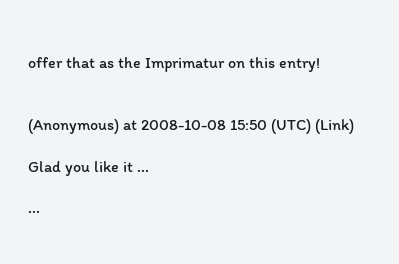offer that as the Imprimatur on this entry!


(Anonymous) at 2008-10-08 15:50 (UTC) (Link)

Glad you like it ...

...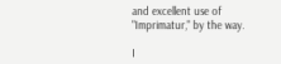and excellent use of "Imprimatur," by the way.

I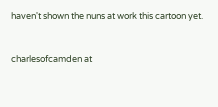haven't shown the nuns at work this cartoon yet.


charlesofcamden at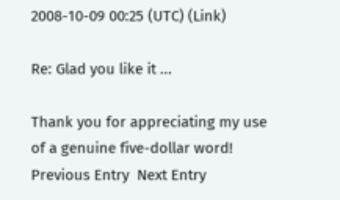2008-10-09 00:25 (UTC) (Link)

Re: Glad you like it ...

Thank you for appreciating my use of a genuine five-dollar word!
Previous Entry  Next Entry